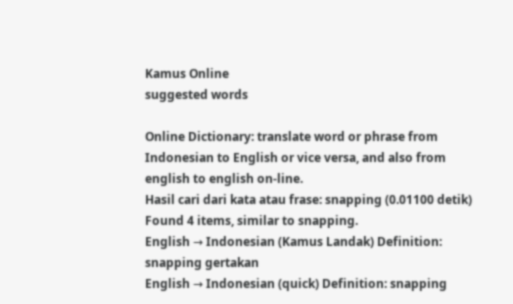Kamus Online
suggested words

Online Dictionary: translate word or phrase from Indonesian to English or vice versa, and also from english to english on-line.
Hasil cari dari kata atau frase: snapping (0.01100 detik)
Found 4 items, similar to snapping.
English → Indonesian (Kamus Landak) Definition: snapping gertakan
English → Indonesian (quick) Definition: snapping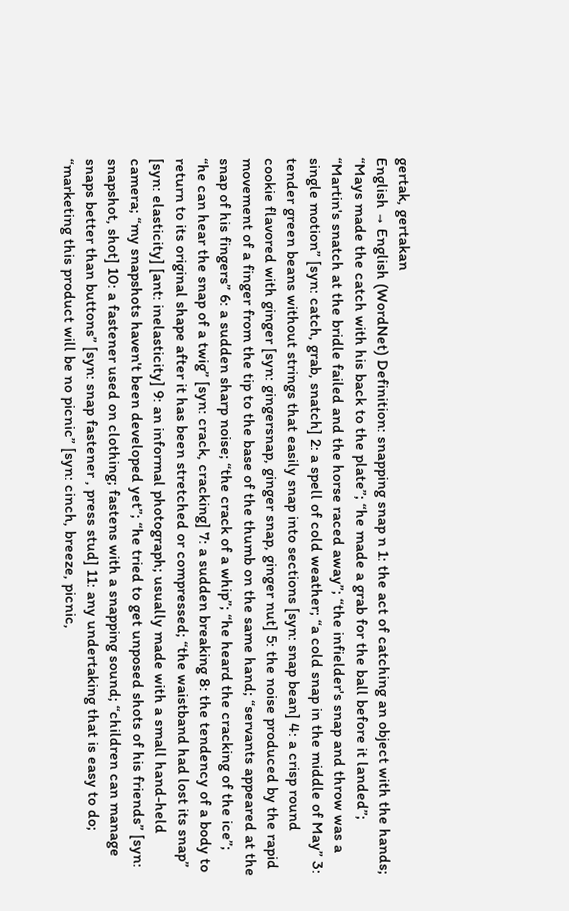gertak, gertakan
English → English (WordNet) Definition: snapping snap n 1: the act of catching an object with the hands; “Mays made the catch with his back to the plate”; “he made a grab for the ball before it landed”; “Martin's snatch at the bridle failed and the horse raced away”; “the infielder's snap and throw was a single motion” [syn: catch, grab, snatch] 2: a spell of cold weather; “a cold snap in the middle of May” 3: tender green beans without strings that easily snap into sections [syn: snap bean] 4: a crisp round cookie flavored with ginger [syn: gingersnap, ginger snap, ginger nut] 5: the noise produced by the rapid movement of a finger from the tip to the base of the thumb on the same hand; “servants appeared at the snap of his fingers” 6: a sudden sharp noise; “the crack of a whip”; “he heard the cracking of the ice”; “he can hear the snap of a twig” [syn: crack, cracking] 7: a sudden breaking 8: the tendency of a body to return to its original shape after it has been stretched or compressed; “the waistband had lost its snap” [syn: elasticity] [ant: inelasticity] 9: an informal photograph; usually made with a small hand-held camera; “my snapshots haven't been developed yet”; “he tried to get unposed shots of his friends” [syn: snapshot, shot] 10: a fastener used on clothing; fastens with a snapping sound; “children can manage snaps better than buttons” [syn: snap fastener , press stud] 11: any undertaking that is easy to do; “marketing this product will be no picnic” [syn: cinch, breeze, picnic,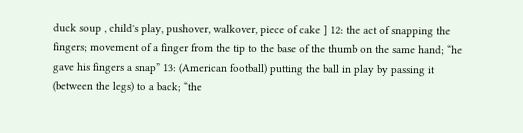duck soup , child's play, pushover, walkover, piece of cake ] 12: the act of snapping the fingers; movement of a finger from the tip to the base of the thumb on the same hand; “he gave his fingers a snap” 13: (American football) putting the ball in play by passing it (between the legs) to a back; “the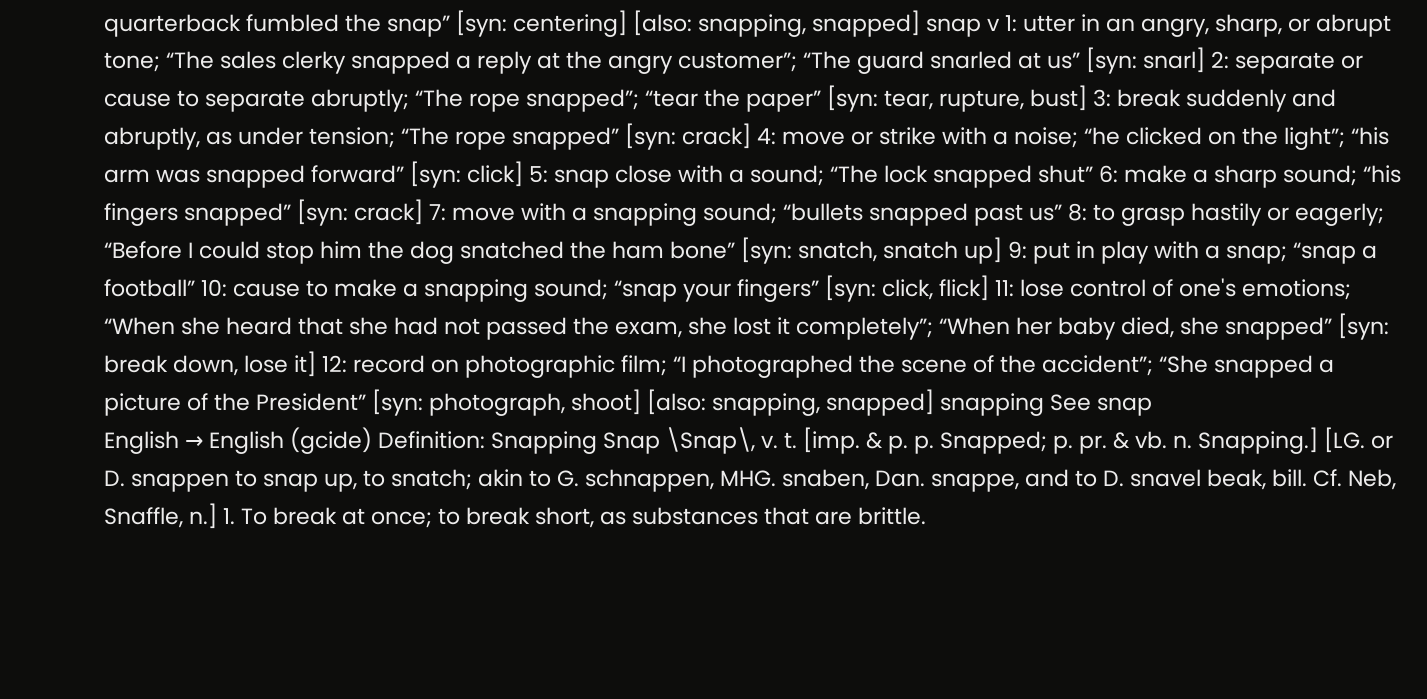quarterback fumbled the snap” [syn: centering] [also: snapping, snapped] snap v 1: utter in an angry, sharp, or abrupt tone; “The sales clerky snapped a reply at the angry customer”; “The guard snarled at us” [syn: snarl] 2: separate or cause to separate abruptly; “The rope snapped”; “tear the paper” [syn: tear, rupture, bust] 3: break suddenly and abruptly, as under tension; “The rope snapped” [syn: crack] 4: move or strike with a noise; “he clicked on the light”; “his arm was snapped forward” [syn: click] 5: snap close with a sound; “The lock snapped shut” 6: make a sharp sound; “his fingers snapped” [syn: crack] 7: move with a snapping sound; “bullets snapped past us” 8: to grasp hastily or eagerly; “Before I could stop him the dog snatched the ham bone” [syn: snatch, snatch up] 9: put in play with a snap; “snap a football” 10: cause to make a snapping sound; “snap your fingers” [syn: click, flick] 11: lose control of one's emotions; “When she heard that she had not passed the exam, she lost it completely”; “When her baby died, she snapped” [syn: break down, lose it] 12: record on photographic film; “I photographed the scene of the accident”; “She snapped a picture of the President” [syn: photograph, shoot] [also: snapping, snapped] snapping See snap
English → English (gcide) Definition: Snapping Snap \Snap\, v. t. [imp. & p. p. Snapped; p. pr. & vb. n. Snapping.] [LG. or D. snappen to snap up, to snatch; akin to G. schnappen, MHG. snaben, Dan. snappe, and to D. snavel beak, bill. Cf. Neb, Snaffle, n.] 1. To break at once; to break short, as substances that are brittle.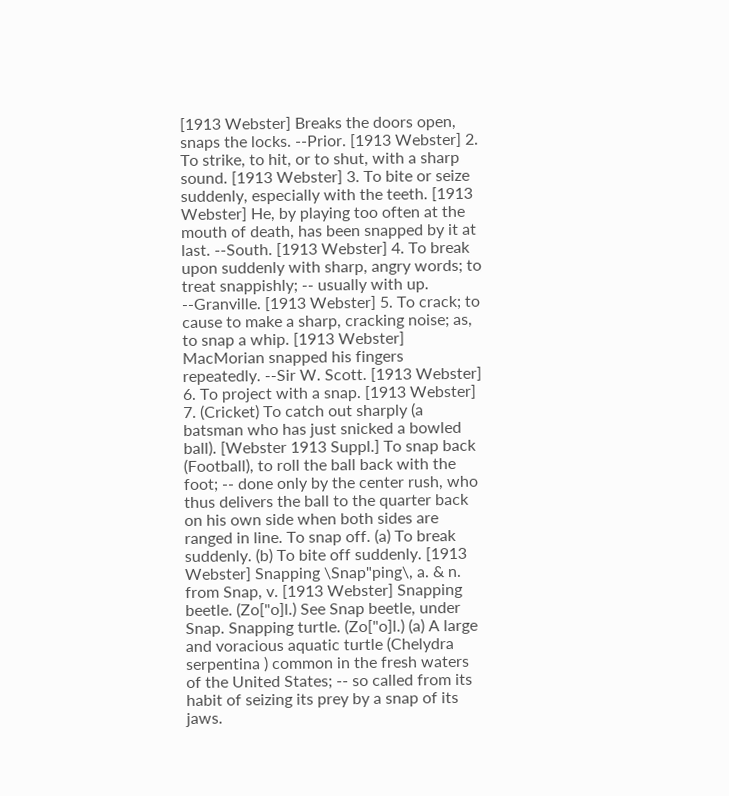[1913 Webster] Breaks the doors open, snaps the locks. --Prior. [1913 Webster] 2. To strike, to hit, or to shut, with a sharp sound. [1913 Webster] 3. To bite or seize suddenly, especially with the teeth. [1913 Webster] He, by playing too often at the mouth of death, has been snapped by it at last. --South. [1913 Webster] 4. To break upon suddenly with sharp, angry words; to treat snappishly; -- usually with up. --Granville. [1913 Webster] 5. To crack; to cause to make a sharp, cracking noise; as, to snap a whip. [1913 Webster] MacMorian snapped his fingers repeatedly. --Sir W. Scott. [1913 Webster] 6. To project with a snap. [1913 Webster] 7. (Cricket) To catch out sharply (a batsman who has just snicked a bowled ball). [Webster 1913 Suppl.] To snap back (Football), to roll the ball back with the foot; -- done only by the center rush, who thus delivers the ball to the quarter back on his own side when both sides are ranged in line. To snap off. (a) To break suddenly. (b) To bite off suddenly. [1913 Webster] Snapping \Snap"ping\, a. & n. from Snap, v. [1913 Webster] Snapping beetle. (Zo["o]l.) See Snap beetle, under Snap. Snapping turtle. (Zo["o]l.) (a) A large and voracious aquatic turtle (Chelydra serpentina ) common in the fresh waters of the United States; -- so called from its habit of seizing its prey by a snap of its jaws.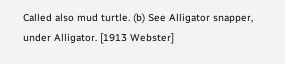Called also mud turtle. (b) See Alligator snapper, under Alligator. [1913 Webster]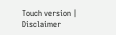Touch version | Disclaimer